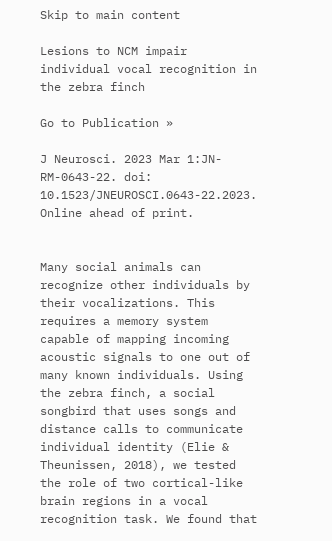Skip to main content

Lesions to NCM impair individual vocal recognition in the zebra finch

Go to Publication »

J Neurosci. 2023 Mar 1:JN-RM-0643-22. doi: 10.1523/JNEUROSCI.0643-22.2023. Online ahead of print.


Many social animals can recognize other individuals by their vocalizations. This requires a memory system capable of mapping incoming acoustic signals to one out of many known individuals. Using the zebra finch, a social songbird that uses songs and distance calls to communicate individual identity (Elie & Theunissen, 2018), we tested the role of two cortical-like brain regions in a vocal recognition task. We found that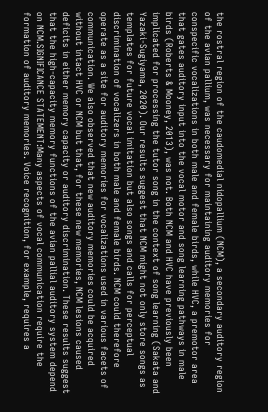the rostral region of the caudomedial nidopallium (NCM), a secondary auditory region of the avian pallium, was necessary for maintaining auditory memories for conspecific vocalizations in both male and female birds, while HVC, a premotor area that gates auditory input into the vocal motor and song learning pathways in male birds (Roberts & Mooney, 2013), was not. Both NCM and HVC have previously been implicated for processing the tutor song in the context of song learning (Sakata and Yazaki-Sugiyama, 2020). Our results suggest that NCM might not only store songs as templates for future vocal imitation but also songs and calls for perceptual discrimination of vocalizers in both male and female birds. NCM could therefore operate as a site for auditory memories for vocalizations used in various facets of communication. We also observed that new auditory memories could be acquired without intact HVC or NCM but that, for these new memories, NCM lesions caused deficits in either memory capacity or auditory discrimination. These results suggest that the high-capacity memory functions of the avian pallial auditory system depend on NCM.SIGNIFICANCE STATEMENT:Many aspects of vocal communication require the formation of auditory memories. Voice recognition, for example, requires a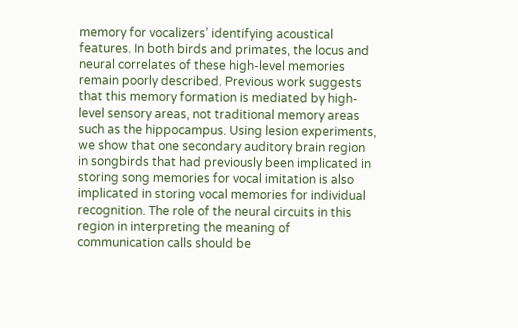memory for vocalizers’ identifying acoustical features. In both birds and primates, the locus and neural correlates of these high-level memories remain poorly described. Previous work suggests that this memory formation is mediated by high-level sensory areas, not traditional memory areas such as the hippocampus. Using lesion experiments, we show that one secondary auditory brain region in songbirds that had previously been implicated in storing song memories for vocal imitation is also implicated in storing vocal memories for individual recognition. The role of the neural circuits in this region in interpreting the meaning of communication calls should be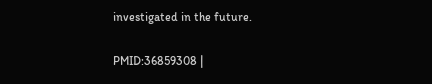investigated in the future.

PMID:36859308 |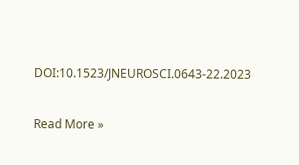DOI:10.1523/JNEUROSCI.0643-22.2023

Read More »